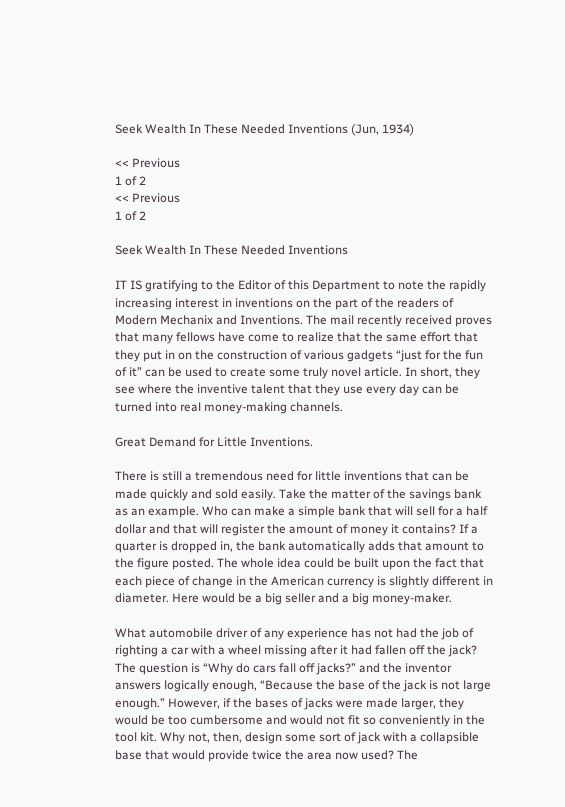Seek Wealth In These Needed Inventions (Jun, 1934)

<< Previous
1 of 2
<< Previous
1 of 2

Seek Wealth In These Needed Inventions

IT IS gratifying to the Editor of this Department to note the rapidly increasing interest in inventions on the part of the readers of Modern Mechanix and Inventions. The mail recently received proves that many fellows have come to realize that the same effort that they put in on the construction of various gadgets “just for the fun of it” can be used to create some truly novel article. In short, they see where the inventive talent that they use every day can be turned into real money-making channels.

Great Demand for Little Inventions.

There is still a tremendous need for little inventions that can be made quickly and sold easily. Take the matter of the savings bank as an example. Who can make a simple bank that will sell for a half dollar and that will register the amount of money it contains? If a quarter is dropped in, the bank automatically adds that amount to the figure posted. The whole idea could be built upon the fact that each piece of change in the American currency is slightly different in diameter. Here would be a big seller and a big money-maker.

What automobile driver of any experience has not had the job of righting a car with a wheel missing after it had fallen off the jack? The question is “Why do cars fall off jacks?” and the inventor answers logically enough, “Because the base of the jack is not large enough.” However, if the bases of jacks were made larger, they would be too cumbersome and would not fit so conveniently in the tool kit. Why not, then, design some sort of jack with a collapsible base that would provide twice the area now used? The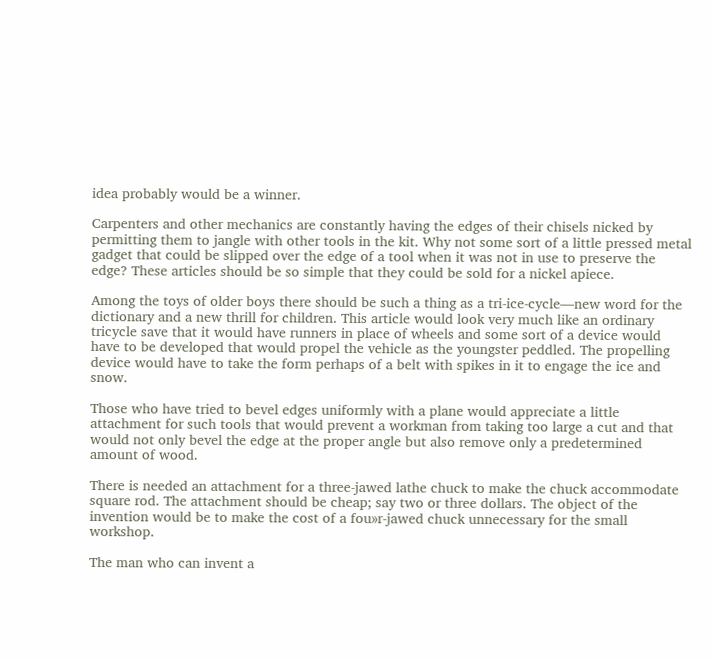idea probably would be a winner.

Carpenters and other mechanics are constantly having the edges of their chisels nicked by permitting them to jangle with other tools in the kit. Why not some sort of a little pressed metal gadget that could be slipped over the edge of a tool when it was not in use to preserve the edge? These articles should be so simple that they could be sold for a nickel apiece.

Among the toys of older boys there should be such a thing as a tri-ice-cycle—new word for the dictionary and a new thrill for children. This article would look very much like an ordinary tricycle save that it would have runners in place of wheels and some sort of a device would have to be developed that would propel the vehicle as the youngster peddled. The propelling device would have to take the form perhaps of a belt with spikes in it to engage the ice and snow.

Those who have tried to bevel edges uniformly with a plane would appreciate a little attachment for such tools that would prevent a workman from taking too large a cut and that would not only bevel the edge at the proper angle but also remove only a predetermined amount of wood.

There is needed an attachment for a three-jawed lathe chuck to make the chuck accommodate square rod. The attachment should be cheap; say two or three dollars. The object of the invention would be to make the cost of a fou»r-jawed chuck unnecessary for the small workshop.

The man who can invent a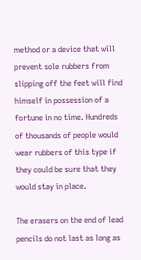method or a device that will prevent sole rubbers from slipping off the feet will find himself in possession of a fortune in no time. Hundreds of thousands of people would wear rubbers of this type if they could be sure that they would stay in place.

The erasers on the end of lead pencils do not last as long as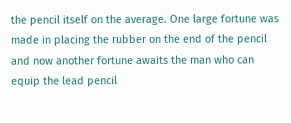the pencil itself on the average. One large fortune was made in placing the rubber on the end of the pencil and now another fortune awaits the man who can equip the lead pencil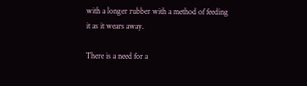with a longer rubber with a method of feeding it as it wears away.

There is a need for a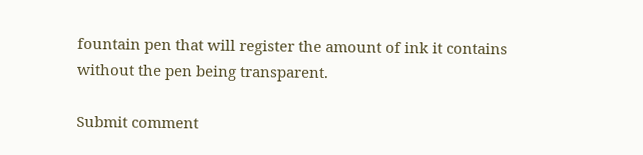fountain pen that will register the amount of ink it contains without the pen being transparent.

Submit comment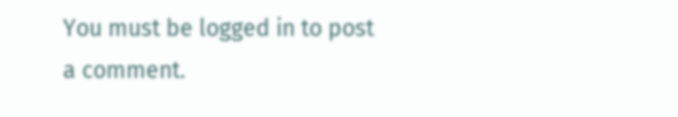You must be logged in to post a comment.